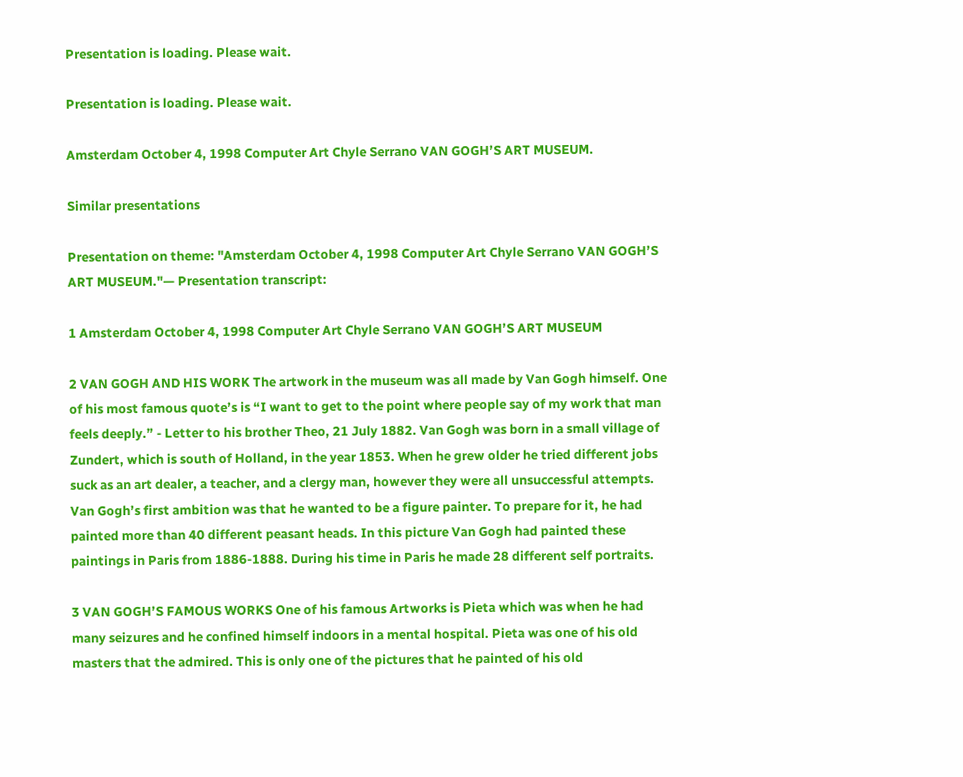Presentation is loading. Please wait.

Presentation is loading. Please wait.

Amsterdam October 4, 1998 Computer Art Chyle Serrano VAN GOGH’S ART MUSEUM.

Similar presentations

Presentation on theme: "Amsterdam October 4, 1998 Computer Art Chyle Serrano VAN GOGH’S ART MUSEUM."— Presentation transcript:

1 Amsterdam October 4, 1998 Computer Art Chyle Serrano VAN GOGH’S ART MUSEUM

2 VAN GOGH AND HIS WORK The artwork in the museum was all made by Van Gogh himself. One of his most famous quote’s is “I want to get to the point where people say of my work that man feels deeply.” - Letter to his brother Theo, 21 July 1882. Van Gogh was born in a small village of Zundert, which is south of Holland, in the year 1853. When he grew older he tried different jobs suck as an art dealer, a teacher, and a clergy man, however they were all unsuccessful attempts. Van Gogh’s first ambition was that he wanted to be a figure painter. To prepare for it, he had painted more than 40 different peasant heads. In this picture Van Gogh had painted these paintings in Paris from 1886-1888. During his time in Paris he made 28 different self portraits.

3 VAN GOGH’S FAMOUS WORKS One of his famous Artworks is Pieta which was when he had many seizures and he confined himself indoors in a mental hospital. Pieta was one of his old masters that the admired. This is only one of the pictures that he painted of his old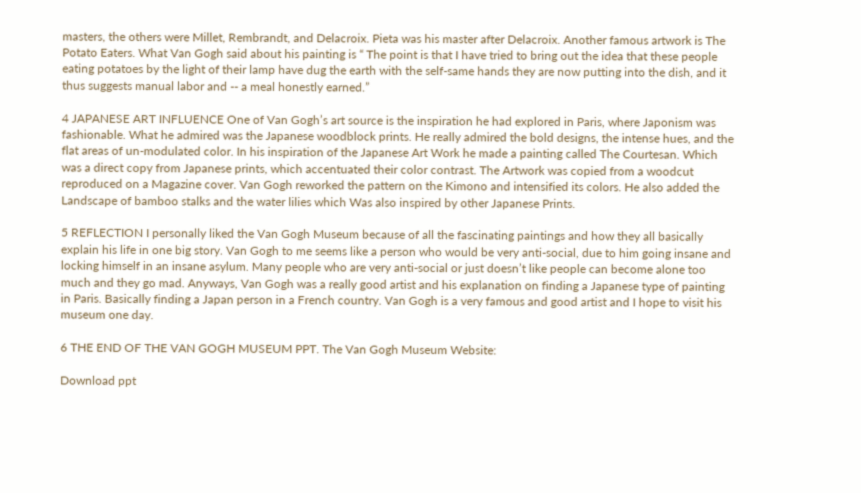masters, the others were Millet, Rembrandt, and Delacroix. Pieta was his master after Delacroix. Another famous artwork is The Potato Eaters. What Van Gogh said about his painting is “ The point is that I have tried to bring out the idea that these people eating potatoes by the light of their lamp have dug the earth with the self-same hands they are now putting into the dish, and it thus suggests manual labor and -- a meal honestly earned.”

4 JAPANESE ART INFLUENCE One of Van Gogh’s art source is the inspiration he had explored in Paris, where Japonism was fashionable. What he admired was the Japanese woodblock prints. He really admired the bold designs, the intense hues, and the flat areas of un-modulated color. In his inspiration of the Japanese Art Work he made a painting called The Courtesan. Which was a direct copy from Japanese prints, which accentuated their color contrast. The Artwork was copied from a woodcut reproduced on a Magazine cover. Van Gogh reworked the pattern on the Kimono and intensified its colors. He also added the Landscape of bamboo stalks and the water lilies which Was also inspired by other Japanese Prints.

5 REFLECTION I personally liked the Van Gogh Museum because of all the fascinating paintings and how they all basically explain his life in one big story. Van Gogh to me seems like a person who would be very anti-social, due to him going insane and locking himself in an insane asylum. Many people who are very anti-social or just doesn’t like people can become alone too much and they go mad. Anyways, Van Gogh was a really good artist and his explanation on finding a Japanese type of painting in Paris. Basically finding a Japan person in a French country. Van Gogh is a very famous and good artist and I hope to visit his museum one day.

6 THE END OF THE VAN GOGH MUSEUM PPT. The Van Gogh Museum Website:

Download ppt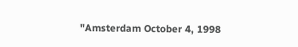"Amsterdam October 4, 1998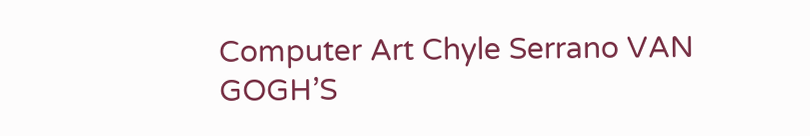Computer Art Chyle Serrano VAN GOGH’S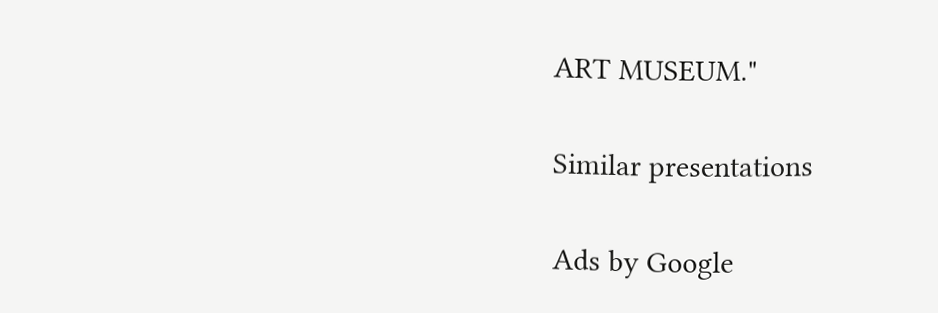ART MUSEUM."

Similar presentations

Ads by Google